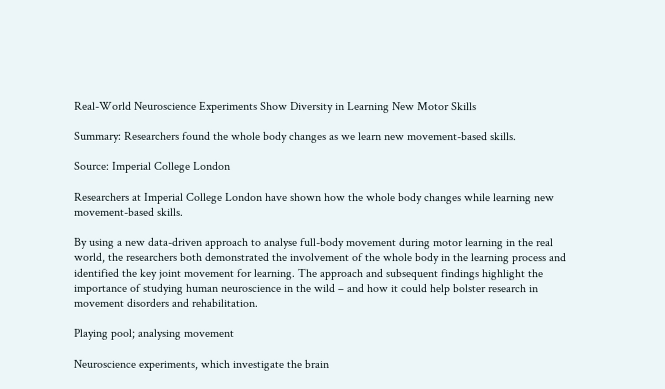Real-World Neuroscience Experiments Show Diversity in Learning New Motor Skills

Summary: Researchers found the whole body changes as we learn new movement-based skills.

Source: Imperial College London

Researchers at Imperial College London have shown how the whole body changes while learning new movement-based skills.

By using a new data-driven approach to analyse full-body movement during motor learning in the real world, the researchers both demonstrated the involvement of the whole body in the learning process and identified the key joint movement for learning. The approach and subsequent findings highlight the importance of studying human neuroscience in the wild – and how it could help bolster research in movement disorders and rehabilitation.

Playing pool; analysing movement

Neuroscience experiments, which investigate the brain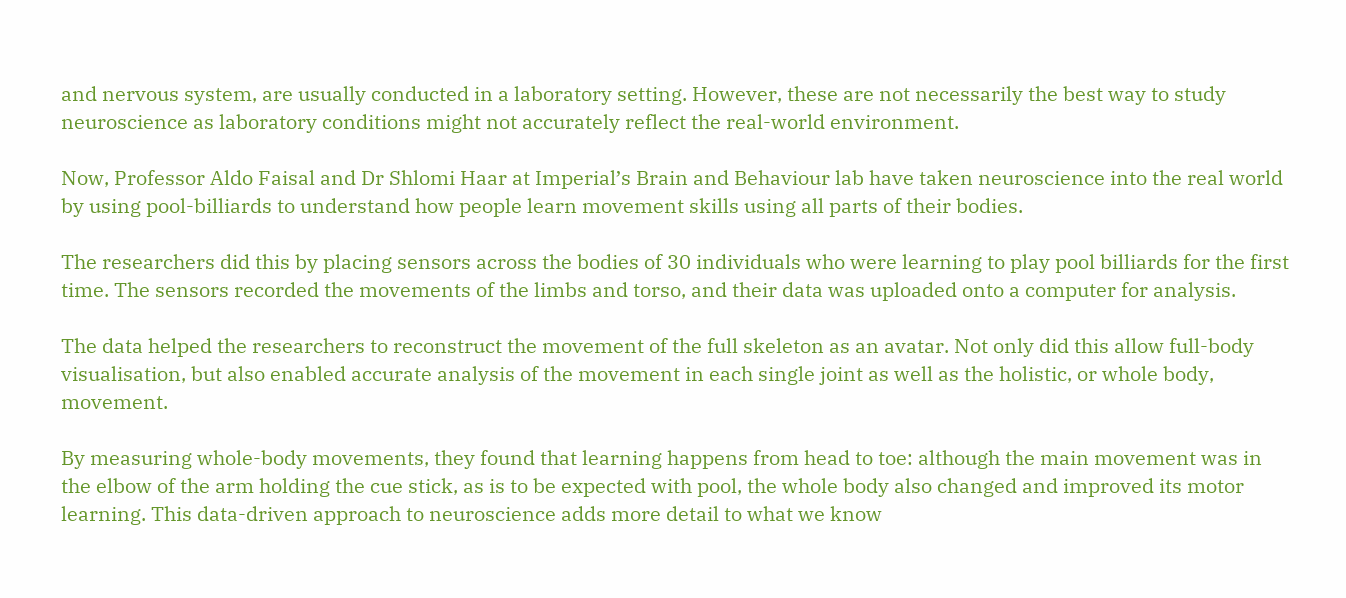and nervous system, are usually conducted in a laboratory setting. However, these are not necessarily the best way to study neuroscience as laboratory conditions might not accurately reflect the real-world environment.

Now, Professor Aldo Faisal and Dr Shlomi Haar at Imperial’s Brain and Behaviour lab have taken neuroscience into the real world by using pool-billiards to understand how people learn movement skills using all parts of their bodies.

The researchers did this by placing sensors across the bodies of 30 individuals who were learning to play pool billiards for the first time. The sensors recorded the movements of the limbs and torso, and their data was uploaded onto a computer for analysis.

The data helped the researchers to reconstruct the movement of the full skeleton as an avatar. Not only did this allow full-body visualisation, but also enabled accurate analysis of the movement in each single joint as well as the holistic, or whole body, movement.

By measuring whole-body movements, they found that learning happens from head to toe: although the main movement was in the elbow of the arm holding the cue stick, as is to be expected with pool, the whole body also changed and improved its motor learning. This data-driven approach to neuroscience adds more detail to what we know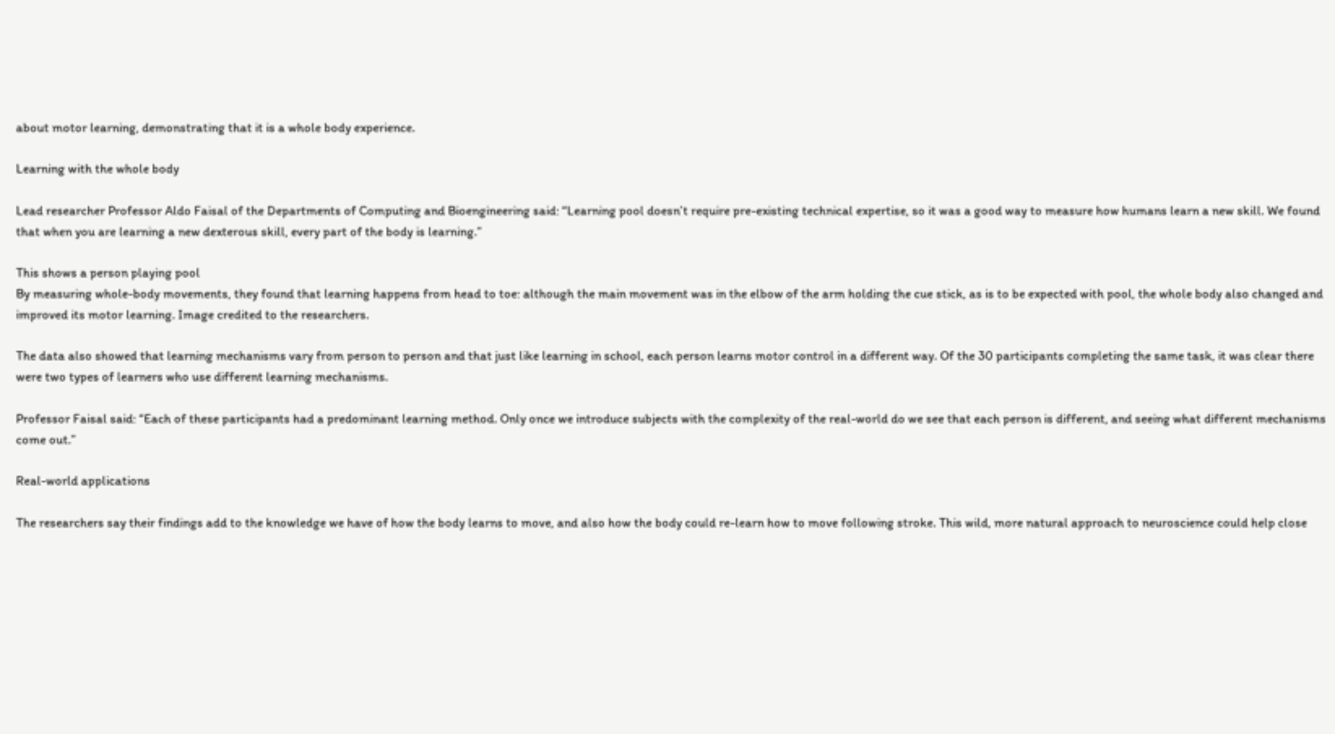about motor learning, demonstrating that it is a whole body experience.

Learning with the whole body

Lead researcher Professor Aldo Faisal of the Departments of Computing and Bioengineering said: “Learning pool doesn’t require pre-existing technical expertise, so it was a good way to measure how humans learn a new skill. We found that when you are learning a new dexterous skill, every part of the body is learning.”

This shows a person playing pool
By measuring whole-body movements, they found that learning happens from head to toe: although the main movement was in the elbow of the arm holding the cue stick, as is to be expected with pool, the whole body also changed and improved its motor learning. Image credited to the researchers.

The data also showed that learning mechanisms vary from person to person and that just like learning in school, each person learns motor control in a different way. Of the 30 participants completing the same task, it was clear there were two types of learners who use different learning mechanisms.

Professor Faisal said: “Each of these participants had a predominant learning method. Only once we introduce subjects with the complexity of the real-world do we see that each person is different, and seeing what different mechanisms come out.”

Real-world applications

The researchers say their findings add to the knowledge we have of how the body learns to move, and also how the body could re-learn how to move following stroke. This wild, more natural approach to neuroscience could help close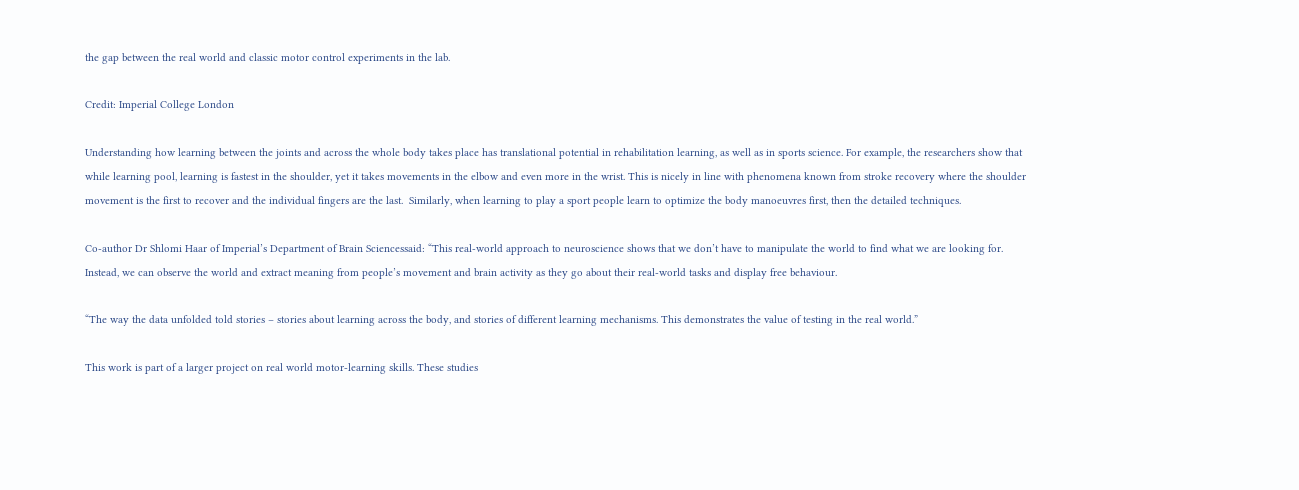the gap between the real world and classic motor control experiments in the lab.

Credit: Imperial College London

Understanding how learning between the joints and across the whole body takes place has translational potential in rehabilitation learning, as well as in sports science. For example, the researchers show that while learning pool, learning is fastest in the shoulder, yet it takes movements in the elbow and even more in the wrist. This is nicely in line with phenomena known from stroke recovery where the shoulder movement is the first to recover and the individual fingers are the last.  Similarly, when learning to play a sport people learn to optimize the body manoeuvres first, then the detailed techniques.

Co-author Dr Shlomi Haar of Imperial’s Department of Brain Sciencessaid: “This real-world approach to neuroscience shows that we don’t have to manipulate the world to find what we are looking for. Instead, we can observe the world and extract meaning from people’s movement and brain activity as they go about their real-world tasks and display free behaviour.

“The way the data unfolded told stories – stories about learning across the body, and stories of different learning mechanisms. This demonstrates the value of testing in the real world.”

This work is part of a larger project on real world motor-learning skills. These studies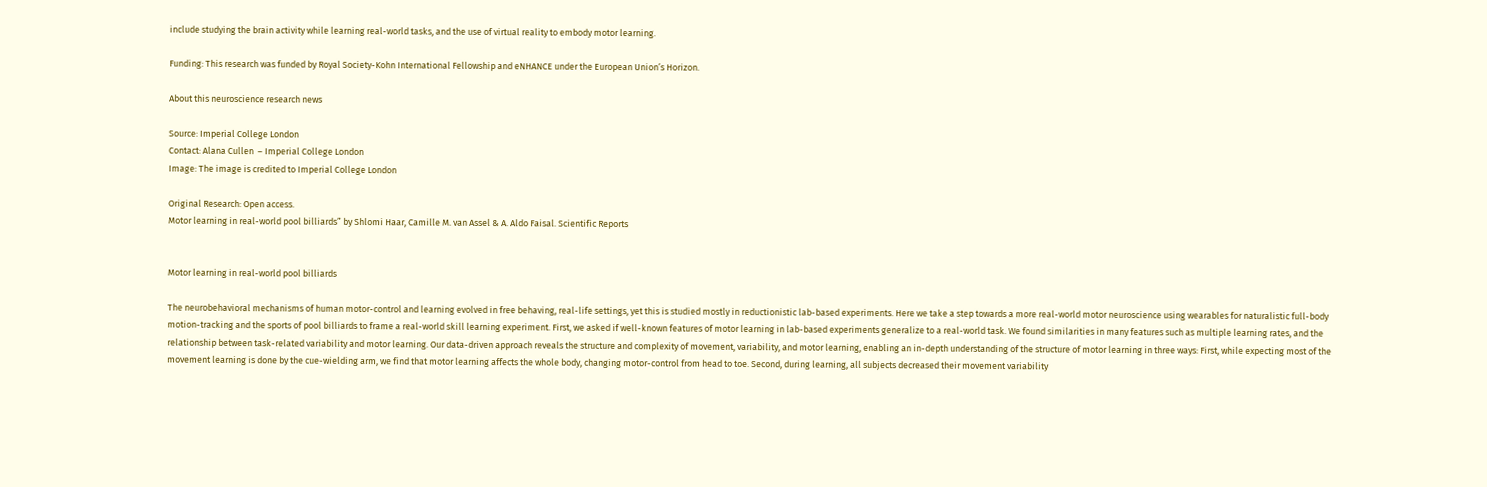include studying the brain activity while learning real-world tasks, and the use of virtual reality to embody motor learning.

Funding: This research was funded by Royal Society-Kohn International Fellowship and eNHANCE under the European Union’s Horizon.

About this neuroscience research news

Source: Imperial College London
Contact: Alana Cullen  – Imperial College London
Image: The image is credited to Imperial College London

Original Research: Open access.
Motor learning in real-world pool billiards” by Shlomi Haar, Camille M. van Assel & A. Aldo Faisal. Scientific Reports


Motor learning in real-world pool billiards

The neurobehavioral mechanisms of human motor-control and learning evolved in free behaving, real-life settings, yet this is studied mostly in reductionistic lab-based experiments. Here we take a step towards a more real-world motor neuroscience using wearables for naturalistic full-body motion-tracking and the sports of pool billiards to frame a real-world skill learning experiment. First, we asked if well-known features of motor learning in lab-based experiments generalize to a real-world task. We found similarities in many features such as multiple learning rates, and the relationship between task-related variability and motor learning. Our data-driven approach reveals the structure and complexity of movement, variability, and motor learning, enabling an in-depth understanding of the structure of motor learning in three ways: First, while expecting most of the movement learning is done by the cue-wielding arm, we find that motor learning affects the whole body, changing motor-control from head to toe. Second, during learning, all subjects decreased their movement variability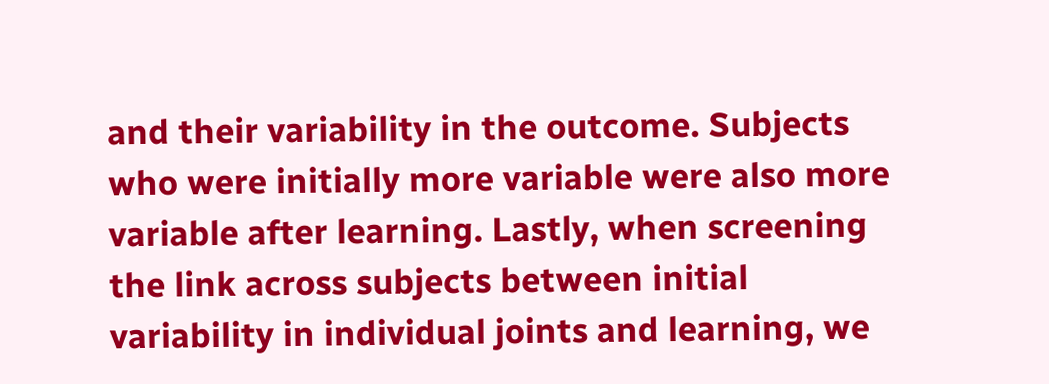and their variability in the outcome. Subjects who were initially more variable were also more variable after learning. Lastly, when screening the link across subjects between initial variability in individual joints and learning, we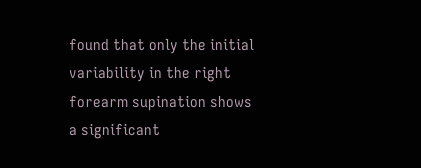found that only the initial variability in the right forearm supination shows a significant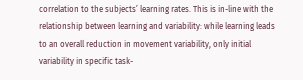correlation to the subjects’ learning rates. This is in-line with the relationship between learning and variability: while learning leads to an overall reduction in movement variability, only initial variability in specific task-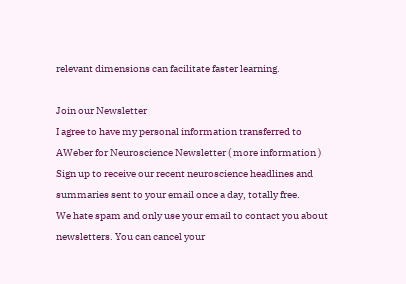relevant dimensions can facilitate faster learning.

Join our Newsletter
I agree to have my personal information transferred to AWeber for Neuroscience Newsletter ( more information )
Sign up to receive our recent neuroscience headlines and summaries sent to your email once a day, totally free.
We hate spam and only use your email to contact you about newsletters. You can cancel your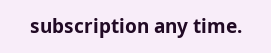subscription any time.